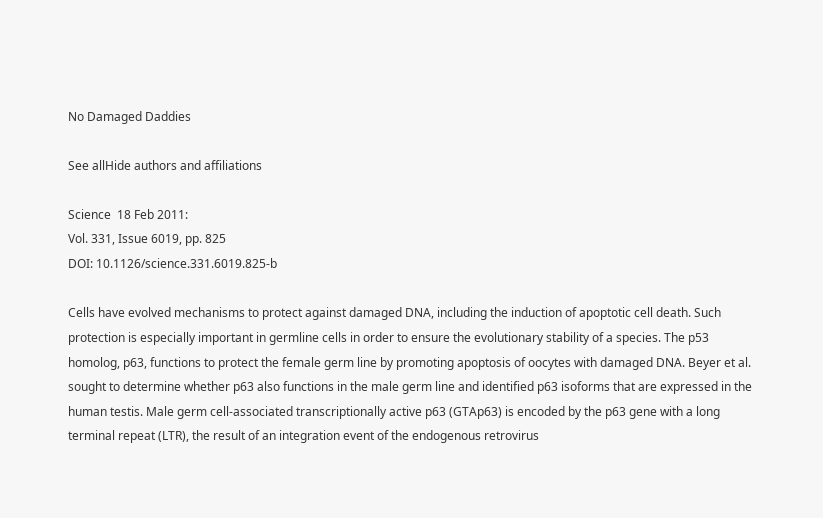No Damaged Daddies

See allHide authors and affiliations

Science  18 Feb 2011:
Vol. 331, Issue 6019, pp. 825
DOI: 10.1126/science.331.6019.825-b

Cells have evolved mechanisms to protect against damaged DNA, including the induction of apoptotic cell death. Such protection is especially important in germline cells in order to ensure the evolutionary stability of a species. The p53 homolog, p63, functions to protect the female germ line by promoting apoptosis of oocytes with damaged DNA. Beyer et al. sought to determine whether p63 also functions in the male germ line and identified p63 isoforms that are expressed in the human testis. Male germ cell-associated transcriptionally active p63 (GTAp63) is encoded by the p63 gene with a long terminal repeat (LTR), the result of an integration event of the endogenous retrovirus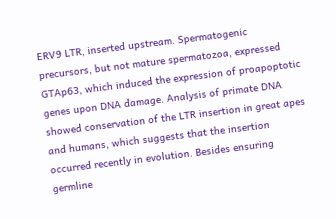ERV9 LTR, inserted upstream. Spermatogenic precursors, but not mature spermatozoa, expressed GTAp63, which induced the expression of proapoptotic genes upon DNA damage. Analysis of primate DNA showed conservation of the LTR insertion in great apes and humans, which suggests that the insertion occurred recently in evolution. Besides ensuring germline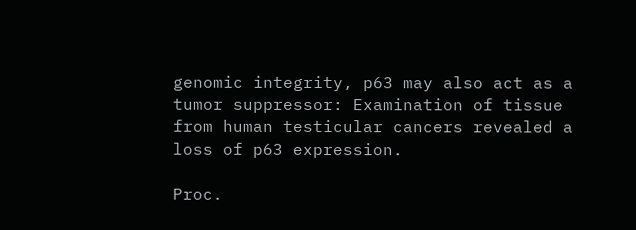genomic integrity, p63 may also act as a tumor suppressor: Examination of tissue from human testicular cancers revealed a loss of p63 expression.

Proc.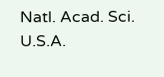Natl. Acad. Sci. U.S.A.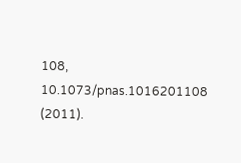108, 10.1073/pnas.1016201108 (2011).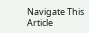Navigate This Article